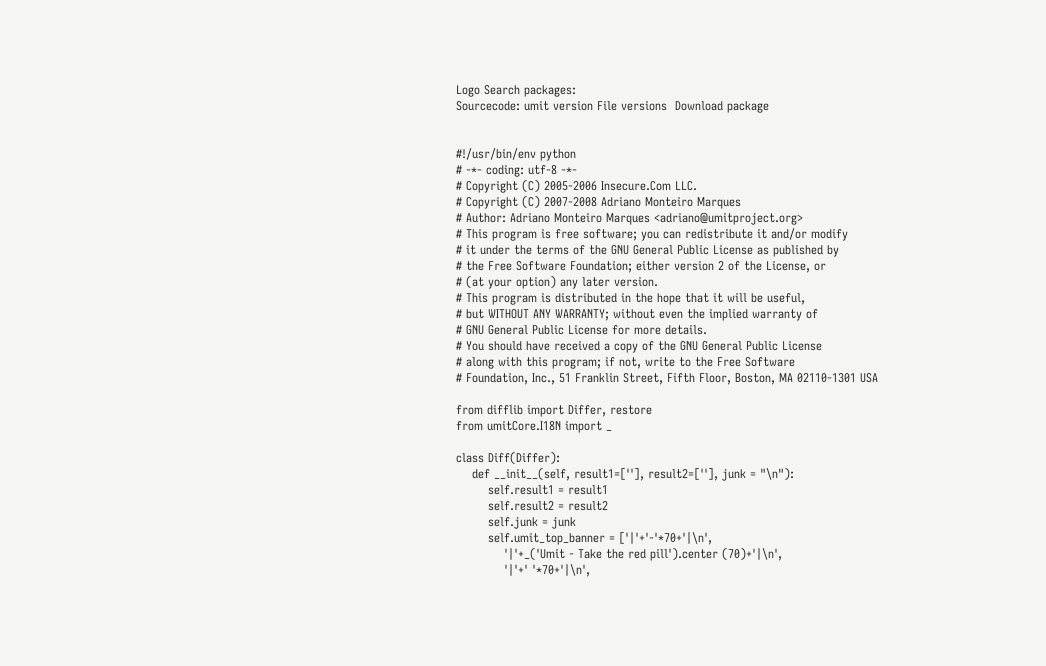Logo Search packages:
Sourcecode: umit version File versions  Download package


#!/usr/bin/env python
# -*- coding: utf-8 -*-
# Copyright (C) 2005-2006 Insecure.Com LLC.
# Copyright (C) 2007-2008 Adriano Monteiro Marques
# Author: Adriano Monteiro Marques <adriano@umitproject.org>
# This program is free software; you can redistribute it and/or modify
# it under the terms of the GNU General Public License as published by
# the Free Software Foundation; either version 2 of the License, or
# (at your option) any later version.
# This program is distributed in the hope that it will be useful,
# but WITHOUT ANY WARRANTY; without even the implied warranty of
# GNU General Public License for more details.
# You should have received a copy of the GNU General Public License
# along with this program; if not, write to the Free Software
# Foundation, Inc., 51 Franklin Street, Fifth Floor, Boston, MA 02110-1301 USA

from difflib import Differ, restore
from umitCore.I18N import _

class Diff(Differ):
    def __init__(self, result1=[''], result2=[''], junk = "\n"):
        self.result1 = result1
        self.result2 = result2
        self.junk = junk
        self.umit_top_banner = ['|'+'-'*70+'|\n',
            '|'+_('Umit - Take the red pill').center (70)+'|\n',
            '|'+' '*70+'|\n',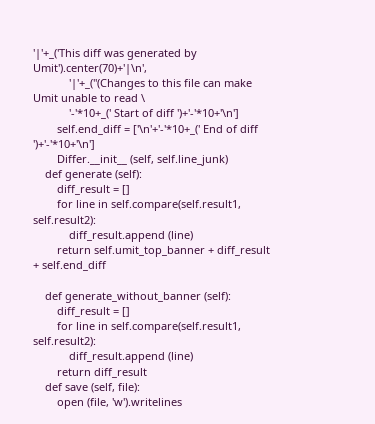'|'+_('This diff was generated by Umit').center(70)+'|\n',
            '|'+_("(Changes to this file can make Umit unable to read \
            '-'*10+_(' Start of diff ')+'-'*10+'\n']
        self.end_diff = ['\n'+'-'*10+_(' End of diff ')+'-'*10+'\n']
        Differ.__init__ (self, self.line_junk)
    def generate (self):
        diff_result = []
        for line in self.compare(self.result1, self.result2):
            diff_result.append (line)
        return self.umit_top_banner + diff_result + self.end_diff

    def generate_without_banner (self):
        diff_result = []
        for line in self.compare(self.result1, self.result2):
            diff_result.append (line)
        return diff_result
    def save (self, file):
        open (file, 'w').writelines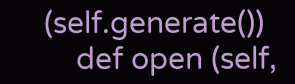(self.generate())
    def open (self,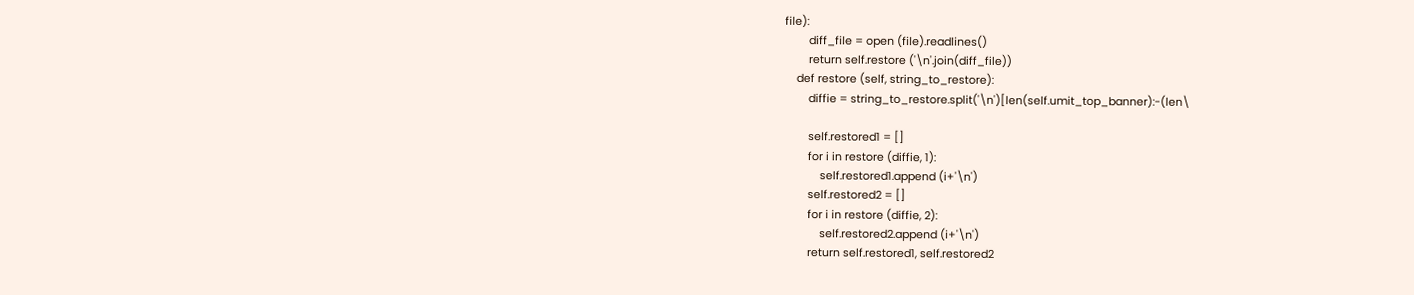file):
        diff_file = open (file).readlines()
        return self.restore ('\n'.join(diff_file))
    def restore (self, string_to_restore):
        diffie = string_to_restore.split('\n')[len(self.umit_top_banner):-(len\

        self.restored1 = []
        for i in restore (diffie, 1):
            self.restored1.append (i+'\n')
        self.restored2 = []
        for i in restore (diffie, 2):
            self.restored2.append (i+'\n')
        return self.restored1, self.restored2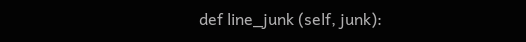def line_junk (self, junk):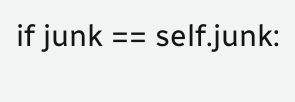if junk == self.junk: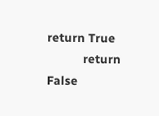return True
            return False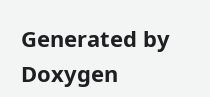Generated by  Doxygen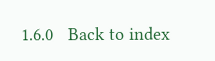1.6.0   Back to index